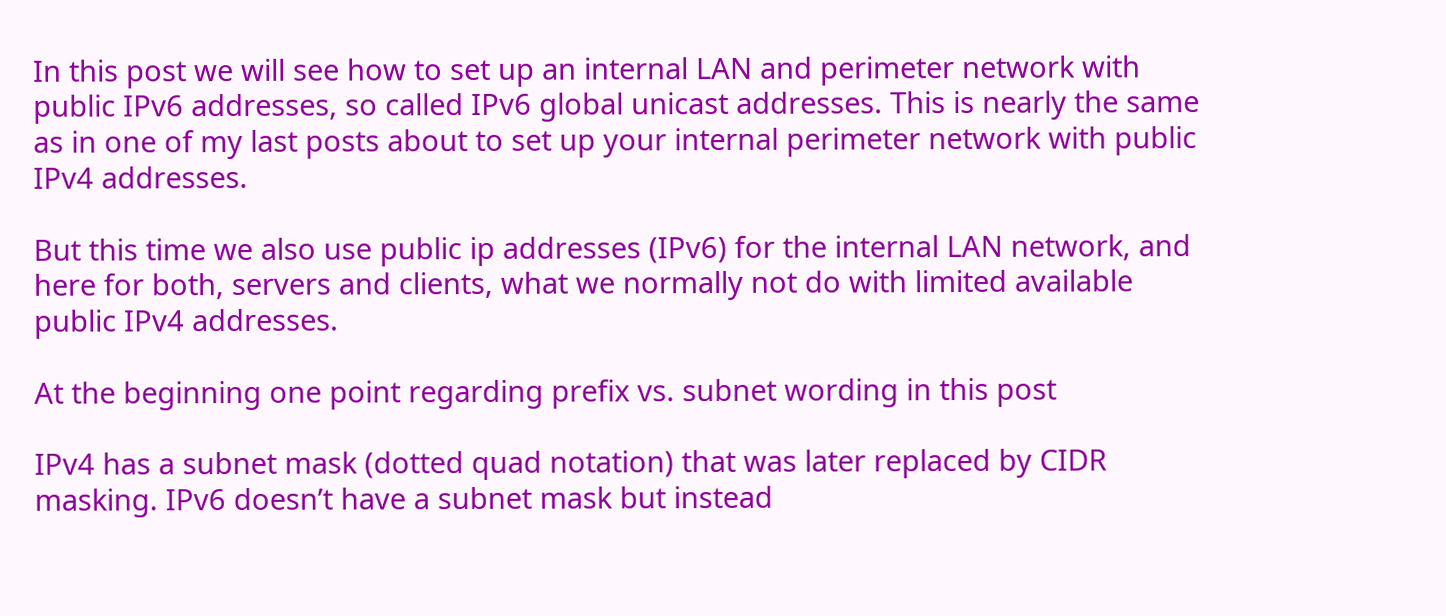In this post we will see how to set up an internal LAN and perimeter network with public IPv6 addresses, so called IPv6 global unicast addresses. This is nearly the same as in one of my last posts about to set up your internal perimeter network with public IPv4 addresses.

But this time we also use public ip addresses (IPv6) for the internal LAN network, and here for both, servers and clients, what we normally not do with limited available public IPv4 addresses.

At the beginning one point regarding prefix vs. subnet wording in this post

IPv4 has a subnet mask (dotted quad notation) that was later replaced by CIDR masking. IPv6 doesn’t have a subnet mask but instead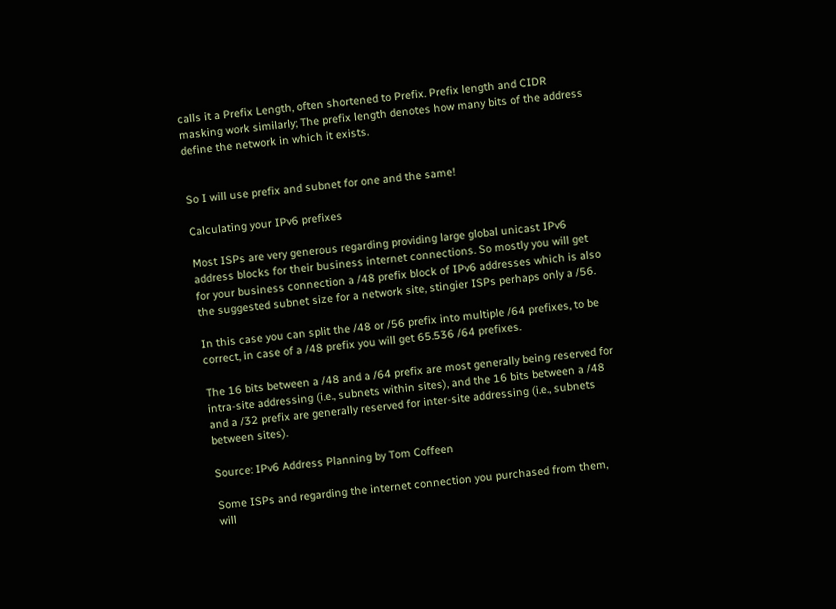calls it a Prefix Length, often shortened to Prefix. Prefix length and CIDR masking work similarly; The prefix length denotes how many bits of the address define the network in which it exists.


So I will use prefix and subnet for one and the same!

Calculating your IPv6 prefixes

Most ISPs are very generous regarding providing large global unicast IPv6 address blocks for their business internet connections. So mostly you will get for your business connection a /48 prefix block of IPv6 addresses which is also the suggested subnet size for a network site, stingier ISPs perhaps only a /56.

In this case you can split the /48 or /56 prefix into multiple /64 prefixes, to be correct, in case of a /48 prefix you will get 65.536 /64 prefixes.

The 16 bits between a /48 and a /64 prefix are most generally being reserved for intra-site addressing (i.e., subnets within sites), and the 16 bits between a /48 and a /32 prefix are generally reserved for inter-site addressing (i.e., subnets between sites).

Source: IPv6 Address Planning by Tom Coffeen

Some ISPs and regarding the internet connection you purchased from them, will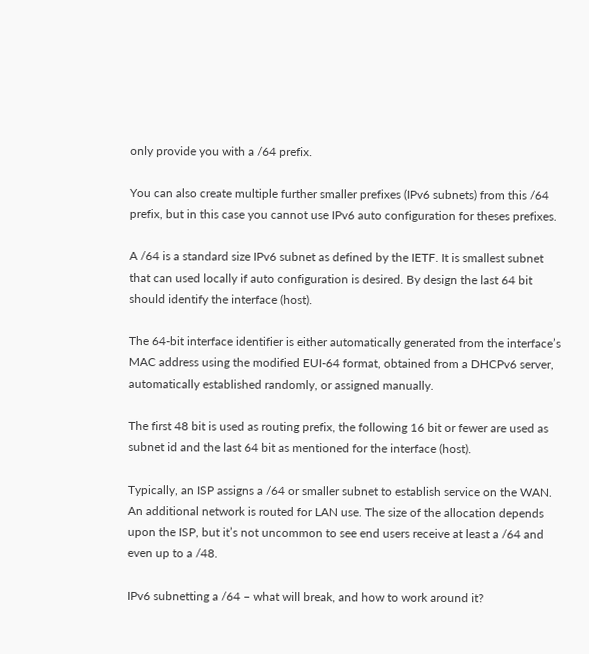only provide you with a /64 prefix.

You can also create multiple further smaller prefixes (IPv6 subnets) from this /64 prefix, but in this case you cannot use IPv6 auto configuration for theses prefixes.

A /64 is a standard size IPv6 subnet as defined by the IETF. It is smallest subnet that can used locally if auto configuration is desired. By design the last 64 bit should identify the interface (host).

The 64-bit interface identifier is either automatically generated from the interface’s MAC address using the modified EUI-64 format, obtained from a DHCPv6 server, automatically established randomly, or assigned manually.

The first 48 bit is used as routing prefix, the following 16 bit or fewer are used as subnet id and the last 64 bit as mentioned for the interface (host).

Typically, an ISP assigns a /64 or smaller subnet to establish service on the WAN. An additional network is routed for LAN use. The size of the allocation depends upon the ISP, but it’s not uncommon to see end users receive at least a /64 and even up to a /48.

IPv6 subnetting a /64 – what will break, and how to work around it?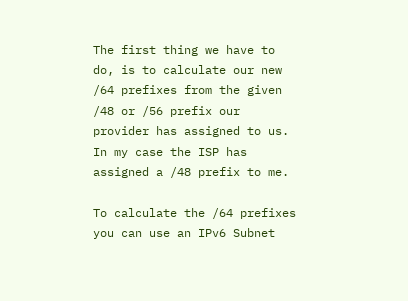The first thing we have to do, is to calculate our new /64 prefixes from the given /48 or /56 prefix our provider has assigned to us. In my case the ISP has assigned a /48 prefix to me.

To calculate the /64 prefixes you can use an IPv6 Subnet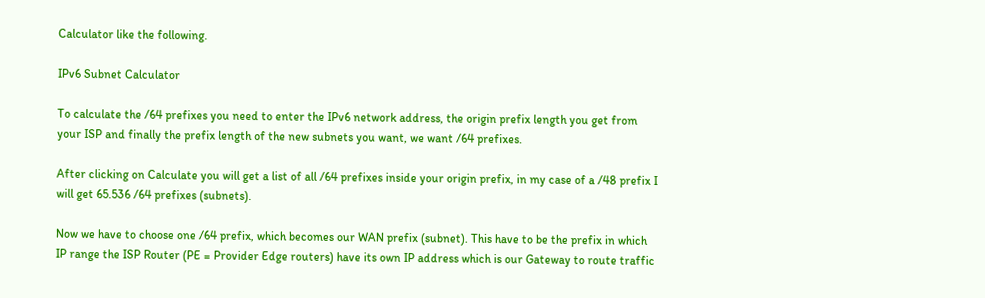Calculator like the following.

IPv6 Subnet Calculator

To calculate the /64 prefixes you need to enter the IPv6 network address, the origin prefix length you get from your ISP and finally the prefix length of the new subnets you want, we want /64 prefixes.

After clicking on Calculate you will get a list of all /64 prefixes inside your origin prefix, in my case of a /48 prefix I will get 65.536 /64 prefixes (subnets).

Now we have to choose one /64 prefix, which becomes our WAN prefix (subnet). This have to be the prefix in which IP range the ISP Router (PE = Provider Edge routers) have its own IP address which is our Gateway to route traffic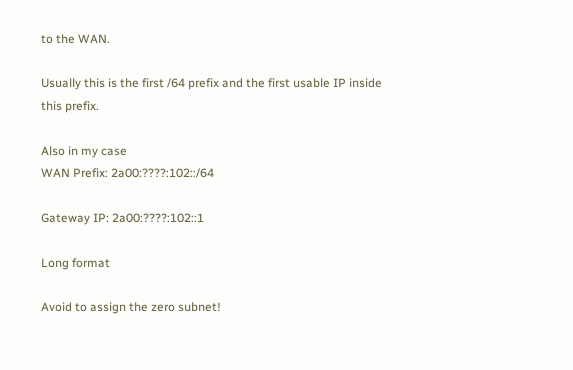to the WAN.

Usually this is the first /64 prefix and the first usable IP inside this prefix.

Also in my case
WAN Prefix: 2a00:????:102::/64

Gateway IP: 2a00:????:102::1

Long format

Avoid to assign the zero subnet!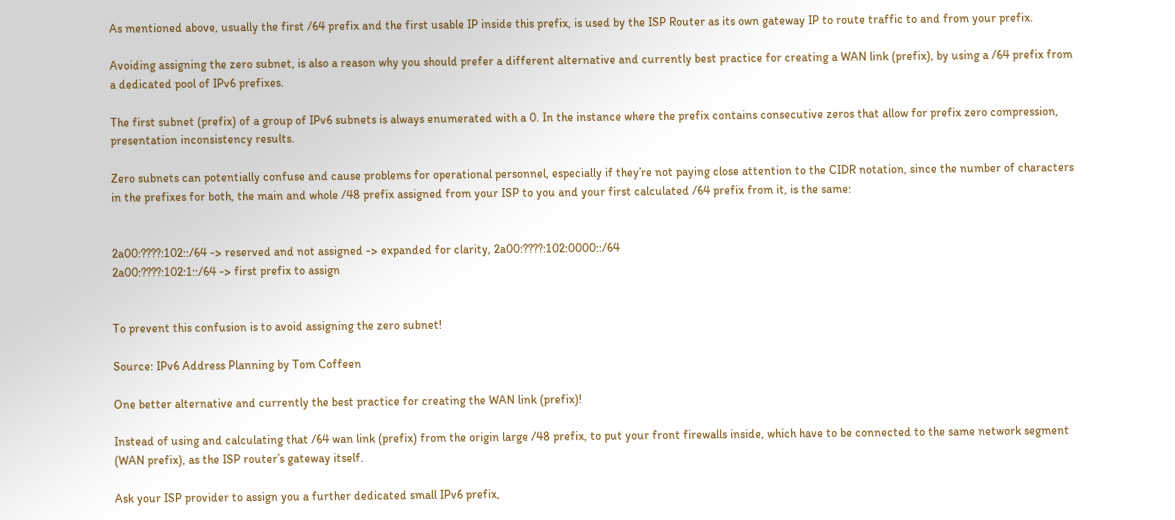As mentioned above, usually the first /64 prefix and the first usable IP inside this prefix, is used by the ISP Router as its own gateway IP to route traffic to and from your prefix.

Avoiding assigning the zero subnet, is also a reason why you should prefer a different alternative and currently best practice for creating a WAN link (prefix), by using a /64 prefix from a dedicated pool of IPv6 prefixes.

The first subnet (prefix) of a group of IPv6 subnets is always enumerated with a 0. In the instance where the prefix contains consecutive zeros that allow for prefix zero compression, presentation inconsistency results.

Zero subnets can potentially confuse and cause problems for operational personnel, especially if they’re not paying close attention to the CIDR notation, since the number of characters in the prefixes for both, the main and whole /48 prefix assigned from your ISP to you and your first calculated /64 prefix from it, is the same:


2a00:????:102::/64 -> reserved and not assigned -> expanded for clarity, 2a00:????:102:0000::/64
2a00:????:102:1::/64 -> first prefix to assign


To prevent this confusion is to avoid assigning the zero subnet!

Source: IPv6 Address Planning by Tom Coffeen

One better alternative and currently the best practice for creating the WAN link (prefix)!

Instead of using and calculating that /64 wan link (prefix) from the origin large /48 prefix, to put your front firewalls inside, which have to be connected to the same network segment (WAN prefix), as the ISP router’s gateway itself.

Ask your ISP provider to assign you a further dedicated small IPv6 prefix,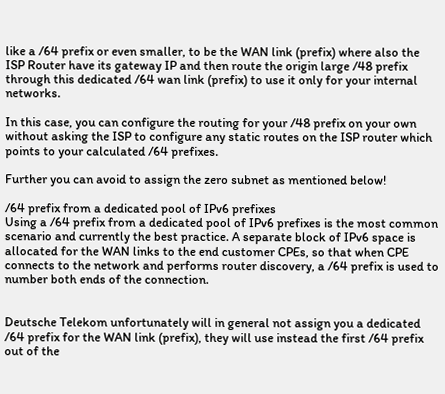like a /64 prefix or even smaller, to be the WAN link (prefix) where also the ISP Router have its gateway IP and then route the origin large /48 prefix through this dedicated /64 wan link (prefix) to use it only for your internal networks.

In this case, you can configure the routing for your /48 prefix on your own without asking the ISP to configure any static routes on the ISP router which points to your calculated /64 prefixes.

Further you can avoid to assign the zero subnet as mentioned below!

/64 prefix from a dedicated pool of IPv6 prefixes
Using a /64 prefix from a dedicated pool of IPv6 prefixes is the most common scenario and currently the best practice. A separate block of IPv6 space is allocated for the WAN links to the end customer CPEs, so that when CPE connects to the network and performs router discovery, a /64 prefix is used to number both ends of the connection.


Deutsche Telekom unfortunately will in general not assign you a dedicated /64 prefix for the WAN link (prefix), they will use instead the first /64 prefix out of the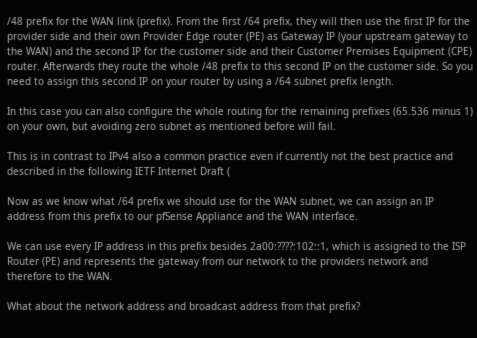/48 prefix for the WAN link (prefix). From the first /64 prefix, they will then use the first IP for the provider side and their own Provider Edge router (PE) as Gateway IP (your upstream gateway to the WAN) and the second IP for the customer side and their Customer Premises Equipment (CPE) router. Afterwards they route the whole /48 prefix to this second IP on the customer side. So you need to assign this second IP on your router by using a /64 subnet prefix length.

In this case you can also configure the whole routing for the remaining prefixes (65.536 minus 1) on your own, but avoiding zero subnet as mentioned before will fail.

This is in contrast to IPv4 also a common practice even if currently not the best practice and described in the following IETF Internet Draft (

Now as we know what /64 prefix we should use for the WAN subnet, we can assign an IP address from this prefix to our pfSense Appliance and the WAN interface.

We can use every IP address in this prefix besides 2a00:????:102::1, which is assigned to the ISP Router (PE) and represents the gateway from our network to the providers network and therefore to the WAN.

What about the network address and broadcast address from that prefix?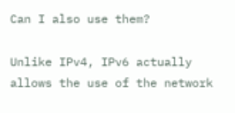Can I also use them?

Unlike IPv4, IPv6 actually allows the use of the network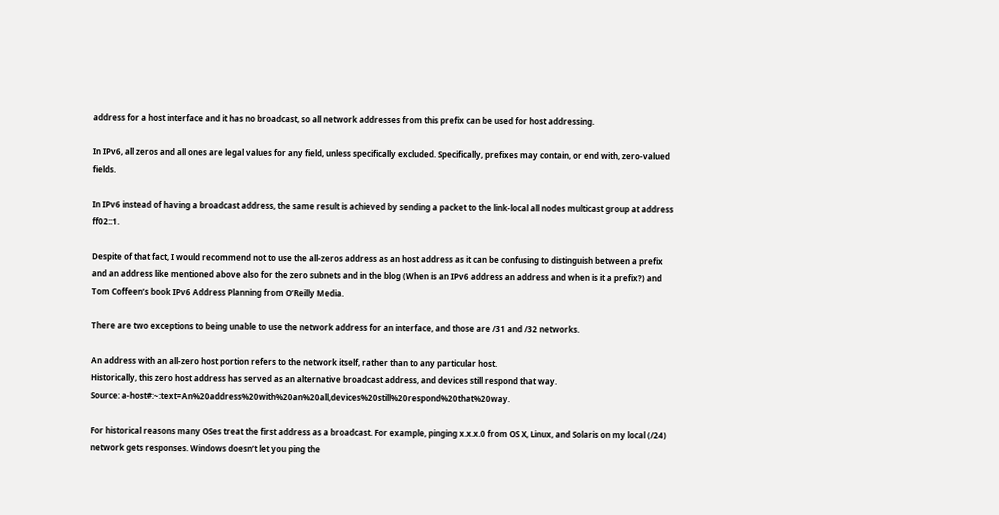address for a host interface and it has no broadcast, so all network addresses from this prefix can be used for host addressing.

In IPv6, all zeros and all ones are legal values for any field, unless specifically excluded. Specifically, prefixes may contain, or end with, zero-valued fields.

In IPv6 instead of having a broadcast address, the same result is achieved by sending a packet to the link-local all nodes multicast group at address ff02::1.

Despite of that fact, I would recommend not to use the all-zeros address as an host address as it can be confusing to distinguish between a prefix and an address like mentioned above also for the zero subnets and in the blog (When is an IPv6 address an address and when is it a prefix?) and Tom Coffeen’s book IPv6 Address Planning from O’Reilly Media.

There are two exceptions to being unable to use the network address for an interface, and those are /31 and /32 networks.

An address with an all-zero host portion refers to the network itself, rather than to any particular host.
Historically, this zero host address has served as an alternative broadcast address, and devices still respond that way.
Source: a-host#:~:text=An%20address%20with%20an%20all,devices%20still%20respond%20that%20way.

For historical reasons many OSes treat the first address as a broadcast. For example, pinging x.x.x.0 from OS X, Linux, and Solaris on my local (/24) network gets responses. Windows doesn’t let you ping the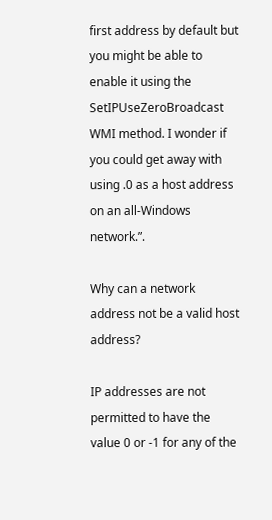first address by default but you might be able to enable it using the SetIPUseZeroBroadcast WMI method. I wonder if you could get away with using .0 as a host address on an all-Windows network.”.

Why can a network address not be a valid host address?

IP addresses are not permitted to have the value 0 or -1 for any of the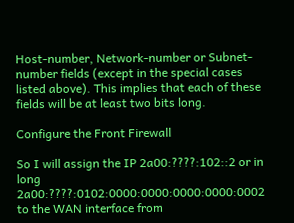Host-number, Network-number or Subnet-number fields (except in the special cases listed above). This implies that each of these fields will be at least two bits long.

Configure the Front Firewall

So I will assign the IP 2a00:????:102::2 or in long 2a00:????:0102:0000:0000:0000:0000:0002 to the WAN interface from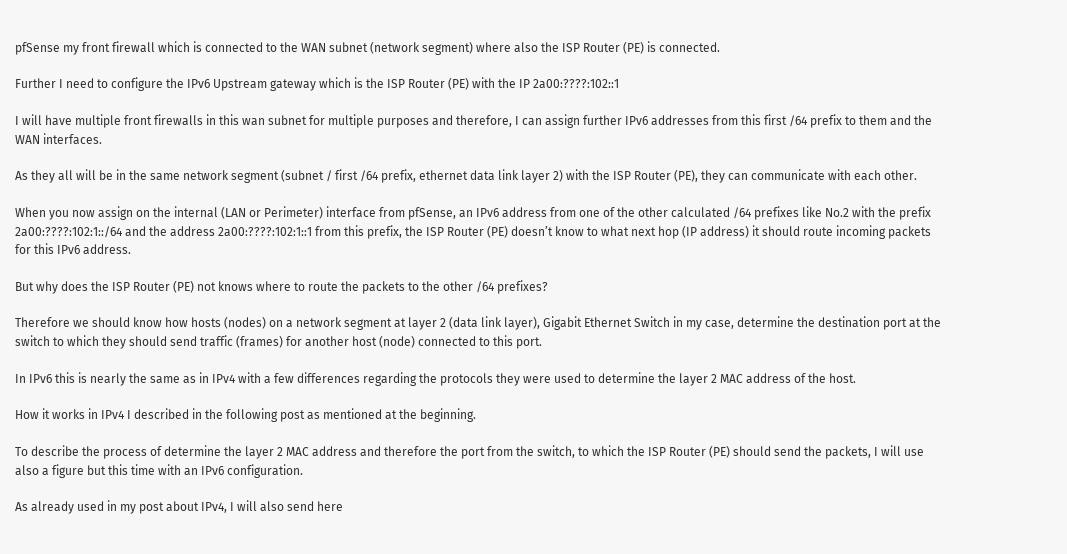pfSense my front firewall which is connected to the WAN subnet (network segment) where also the ISP Router (PE) is connected.

Further I need to configure the IPv6 Upstream gateway which is the ISP Router (PE) with the IP 2a00:????:102::1

I will have multiple front firewalls in this wan subnet for multiple purposes and therefore, I can assign further IPv6 addresses from this first /64 prefix to them and the WAN interfaces.

As they all will be in the same network segment (subnet / first /64 prefix, ethernet data link layer 2) with the ISP Router (PE), they can communicate with each other.

When you now assign on the internal (LAN or Perimeter) interface from pfSense, an IPv6 address from one of the other calculated /64 prefixes like No.2 with the prefix 2a00:????:102:1::/64 and the address 2a00:????:102:1::1 from this prefix, the ISP Router (PE) doesn’t know to what next hop (IP address) it should route incoming packets for this IPv6 address.

But why does the ISP Router (PE) not knows where to route the packets to the other /64 prefixes?

Therefore we should know how hosts (nodes) on a network segment at layer 2 (data link layer), Gigabit Ethernet Switch in my case, determine the destination port at the switch to which they should send traffic (frames) for another host (node) connected to this port.

In IPv6 this is nearly the same as in IPv4 with a few differences regarding the protocols they were used to determine the layer 2 MAC address of the host.

How it works in IPv4 I described in the following post as mentioned at the beginning.

To describe the process of determine the layer 2 MAC address and therefore the port from the switch, to which the ISP Router (PE) should send the packets, I will use also a figure but this time with an IPv6 configuration.

As already used in my post about IPv4, I will also send here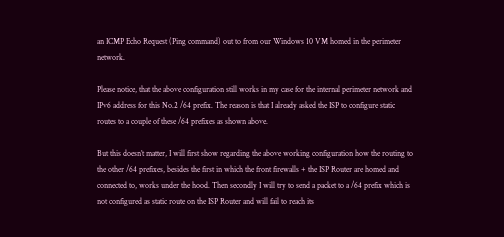an ICMP Echo Request (Ping command) out to from our Windows 10 VM homed in the perimeter network.

Please notice, that the above configuration still works in my case for the internal perimeter network and IPv6 address for this No.2 /64 prefix. The reason is that I already asked the ISP to configure static routes to a couple of these /64 prefixes as shown above.

But this doesn’t matter, I will first show regarding the above working configuration how the routing to the other /64 prefixes, besides the first in which the front firewalls + the ISP Router are homed and connected to, works under the hood. Then secondly I will try to send a packet to a /64 prefix which is not configured as static route on the ISP Router and will fail to reach its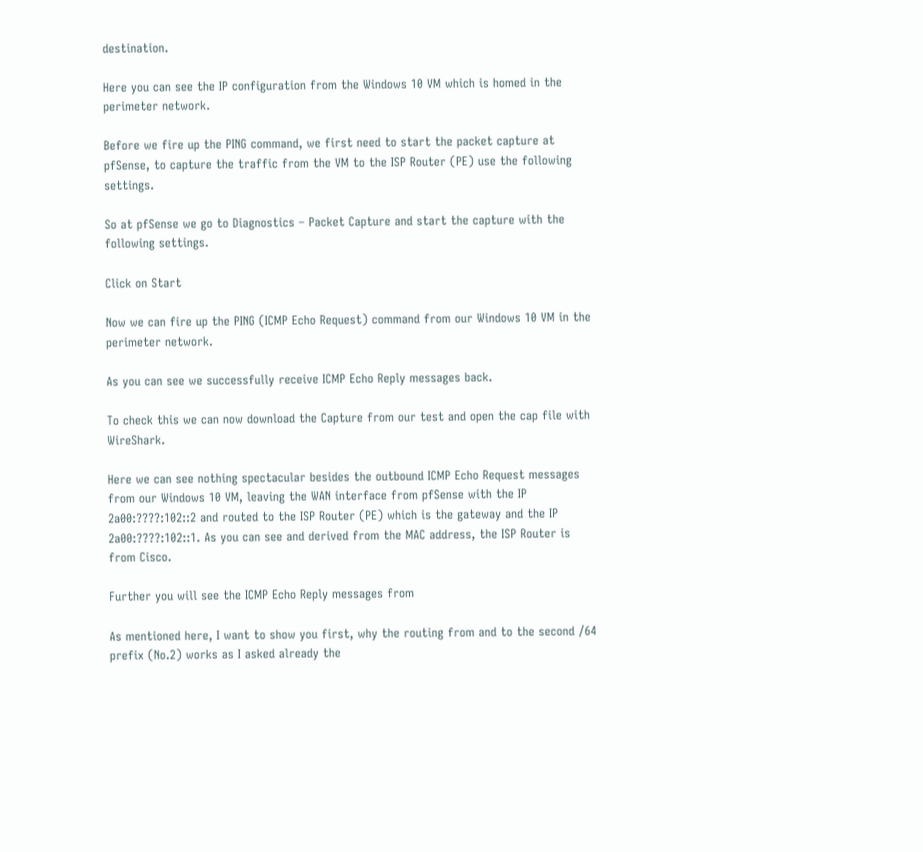destination.

Here you can see the IP configuration from the Windows 10 VM which is homed in the perimeter network.

Before we fire up the PING command, we first need to start the packet capture at pfSense, to capture the traffic from the VM to the ISP Router (PE) use the following settings.

So at pfSense we go to Diagnostics – Packet Capture and start the capture with the following settings.

Click on Start

Now we can fire up the PING (ICMP Echo Request) command from our Windows 10 VM in the perimeter network.

As you can see we successfully receive ICMP Echo Reply messages back.

To check this we can now download the Capture from our test and open the cap file with WireShark.

Here we can see nothing spectacular besides the outbound ICMP Echo Request messages from our Windows 10 VM, leaving the WAN interface from pfSense with the IP 2a00:????:102::2 and routed to the ISP Router (PE) which is the gateway and the IP 2a00:????:102::1. As you can see and derived from the MAC address, the ISP Router is from Cisco.

Further you will see the ICMP Echo Reply messages from

As mentioned here, I want to show you first, why the routing from and to the second /64 prefix (No.2) works as I asked already the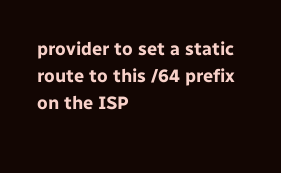provider to set a static route to this /64 prefix on the ISP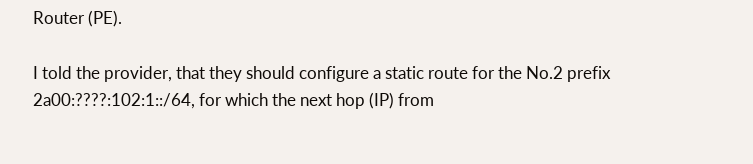Router (PE).

I told the provider, that they should configure a static route for the No.2 prefix 2a00:????:102:1::/64, for which the next hop (IP) from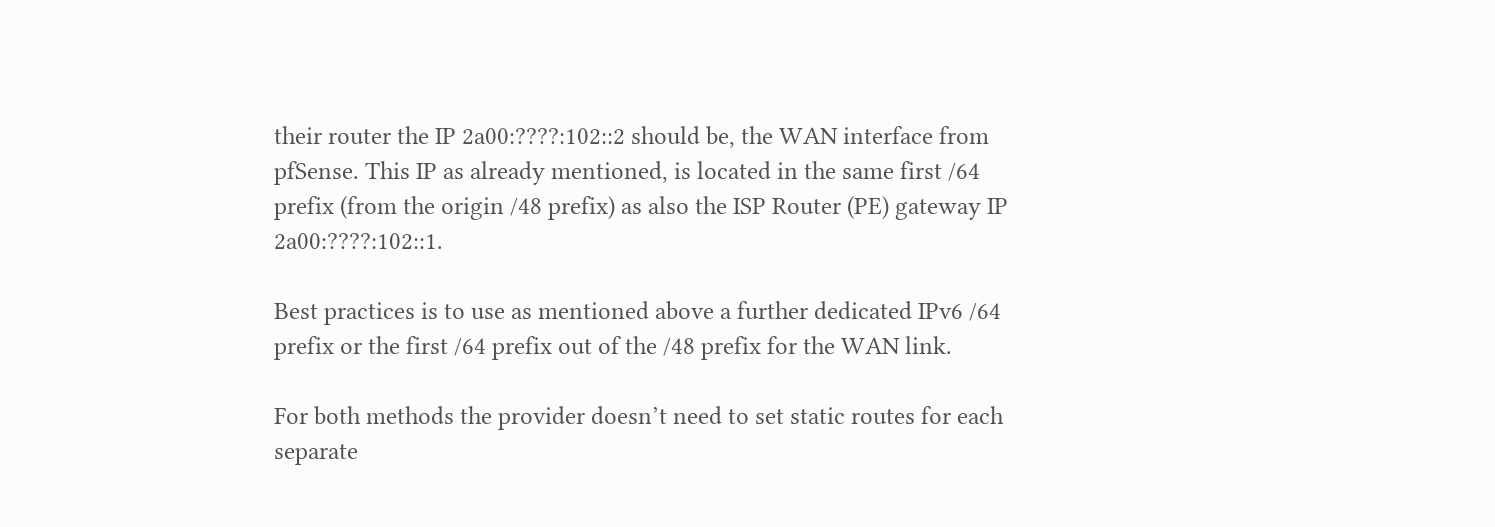their router the IP 2a00:????:102::2 should be, the WAN interface from pfSense. This IP as already mentioned, is located in the same first /64 prefix (from the origin /48 prefix) as also the ISP Router (PE) gateway IP 2a00:????:102::1.

Best practices is to use as mentioned above a further dedicated IPv6 /64 prefix or the first /64 prefix out of the /48 prefix for the WAN link.

For both methods the provider doesn’t need to set static routes for each separate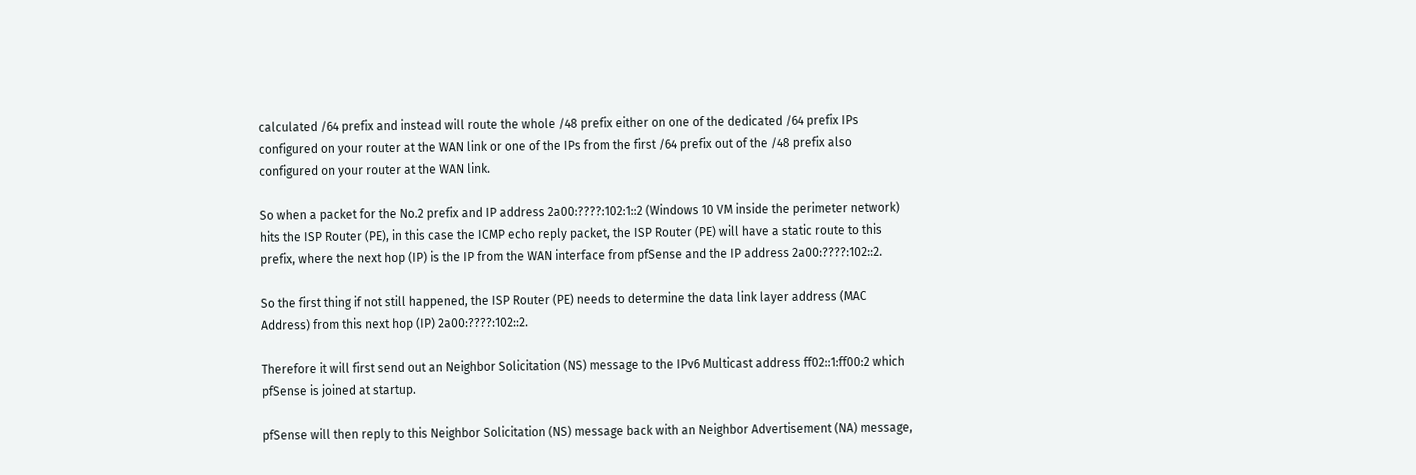calculated /64 prefix and instead will route the whole /48 prefix either on one of the dedicated /64 prefix IPs configured on your router at the WAN link or one of the IPs from the first /64 prefix out of the /48 prefix also configured on your router at the WAN link.

So when a packet for the No.2 prefix and IP address 2a00:????:102:1::2 (Windows 10 VM inside the perimeter network) hits the ISP Router (PE), in this case the ICMP echo reply packet, the ISP Router (PE) will have a static route to this prefix, where the next hop (IP) is the IP from the WAN interface from pfSense and the IP address 2a00:????:102::2.

So the first thing if not still happened, the ISP Router (PE) needs to determine the data link layer address (MAC Address) from this next hop (IP) 2a00:????:102::2.

Therefore it will first send out an Neighbor Solicitation (NS) message to the IPv6 Multicast address ff02::1:ff00:2 which pfSense is joined at startup.

pfSense will then reply to this Neighbor Solicitation (NS) message back with an Neighbor Advertisement (NA) message,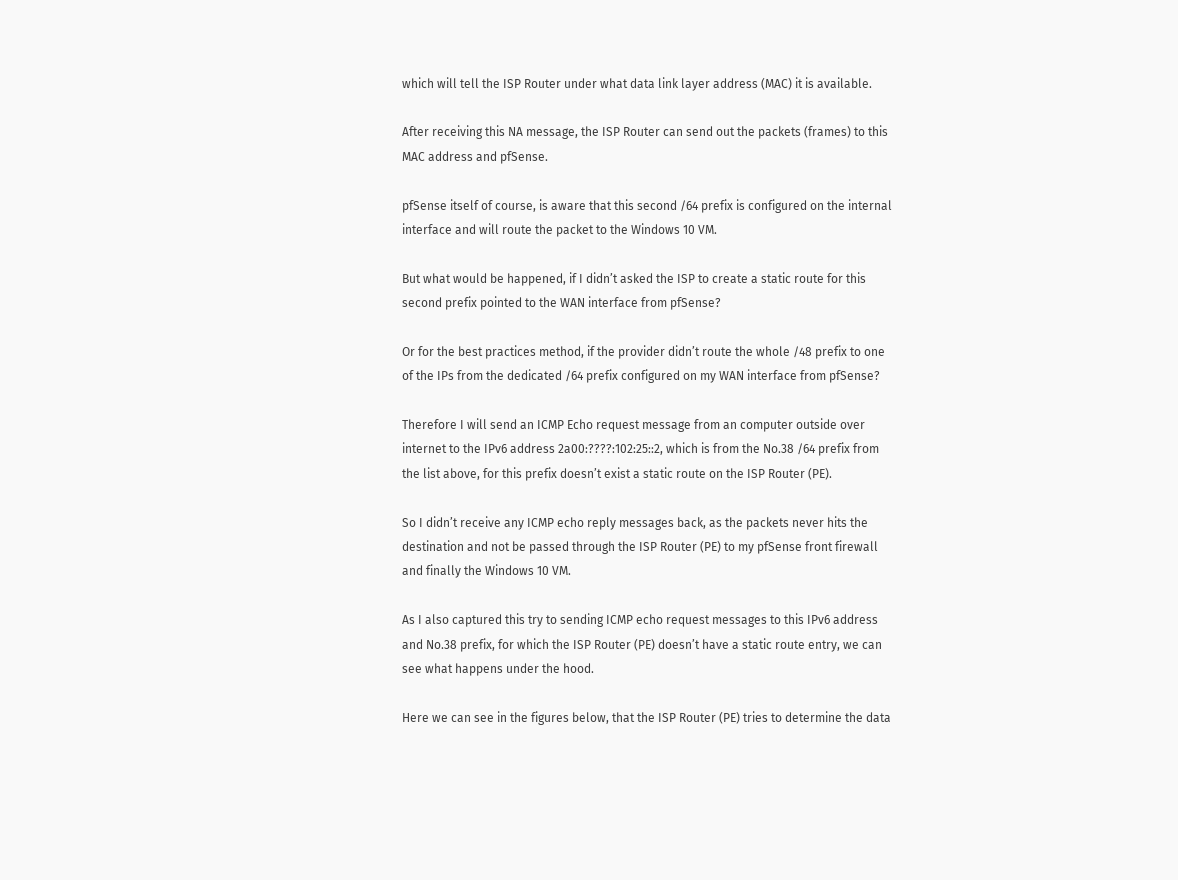which will tell the ISP Router under what data link layer address (MAC) it is available.

After receiving this NA message, the ISP Router can send out the packets (frames) to this MAC address and pfSense.

pfSense itself of course, is aware that this second /64 prefix is configured on the internal interface and will route the packet to the Windows 10 VM.

But what would be happened, if I didn’t asked the ISP to create a static route for this second prefix pointed to the WAN interface from pfSense?

Or for the best practices method, if the provider didn’t route the whole /48 prefix to one of the IPs from the dedicated /64 prefix configured on my WAN interface from pfSense?

Therefore I will send an ICMP Echo request message from an computer outside over internet to the IPv6 address 2a00:????:102:25::2, which is from the No.38 /64 prefix from the list above, for this prefix doesn’t exist a static route on the ISP Router (PE).

So I didn’t receive any ICMP echo reply messages back, as the packets never hits the destination and not be passed through the ISP Router (PE) to my pfSense front firewall and finally the Windows 10 VM.

As I also captured this try to sending ICMP echo request messages to this IPv6 address and No.38 prefix, for which the ISP Router (PE) doesn’t have a static route entry, we can see what happens under the hood.

Here we can see in the figures below, that the ISP Router (PE) tries to determine the data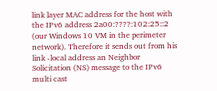link layer MAC address for the host with the IPv6 address 2a00:????:102:25::2 (our Windows 10 VM in the perimeter network). Therefore it sends out from his link -local address an Neighbor Solicitation (NS) message to the IPv6 multi cast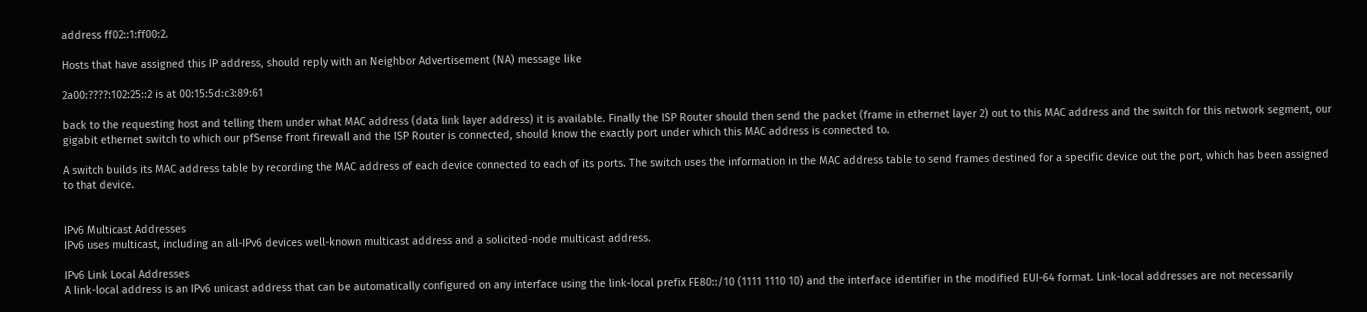address ff02::1:ff00:2.

Hosts that have assigned this IP address, should reply with an Neighbor Advertisement (NA) message like

2a00:????:102:25::2 is at 00:15:5d:c3:89:61

back to the requesting host and telling them under what MAC address (data link layer address) it is available. Finally the ISP Router should then send the packet (frame in ethernet layer 2) out to this MAC address and the switch for this network segment, our gigabit ethernet switch to which our pfSense front firewall and the ISP Router is connected, should know the exactly port under which this MAC address is connected to.

A switch builds its MAC address table by recording the MAC address of each device connected to each of its ports. The switch uses the information in the MAC address table to send frames destined for a specific device out the port, which has been assigned to that device.


IPv6 Multicast Addresses
IPv6 uses multicast, including an all-IPv6 devices well-known multicast address and a solicited-node multicast address.

IPv6 Link Local Addresses
A link-local address is an IPv6 unicast address that can be automatically configured on any interface using the link-local prefix FE80::/10 (1111 1110 10) and the interface identifier in the modified EUI-64 format. Link-local addresses are not necessarily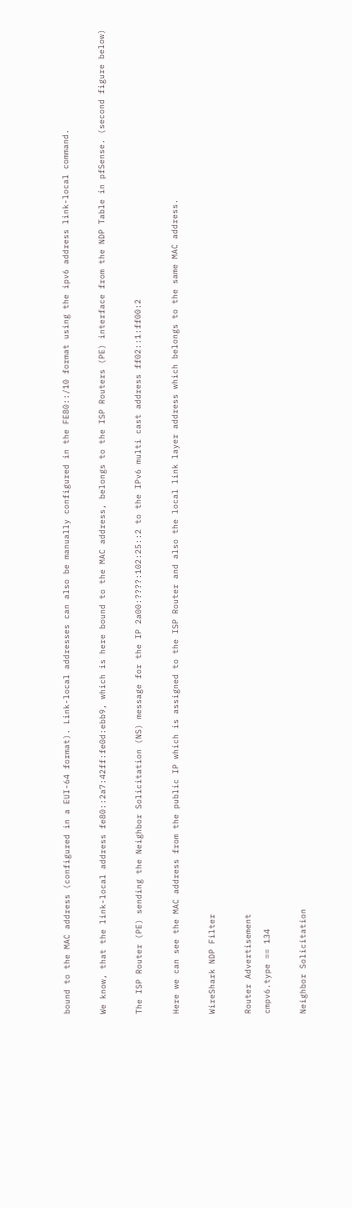bound to the MAC address (configured in a EUI-64 format). Link-local addresses can also be manually configured in the FE80::/10 format using the ipv6 address link-local command.

We know, that the link-local address fe80::2a7:42ff:fe0d:ebb9, which is here bound to the MAC address, belongs to the ISP Routers (PE) interface from the NDP Table in pfSense. (second figure below)

The ISP Router (PE) sending the Neighbor Solicitation (NS) message for the IP 2a00:????:102:25::2 to the IPv6 multi cast address ff02::1:ff00:2

Here we can see the MAC address from the public IP which is assigned to the ISP Router and also the local link layer address which belongs to the same MAC address.

WireShark NDP Filter

Router Advertisement
cmpv6.type == 134

Neighbor Solicitation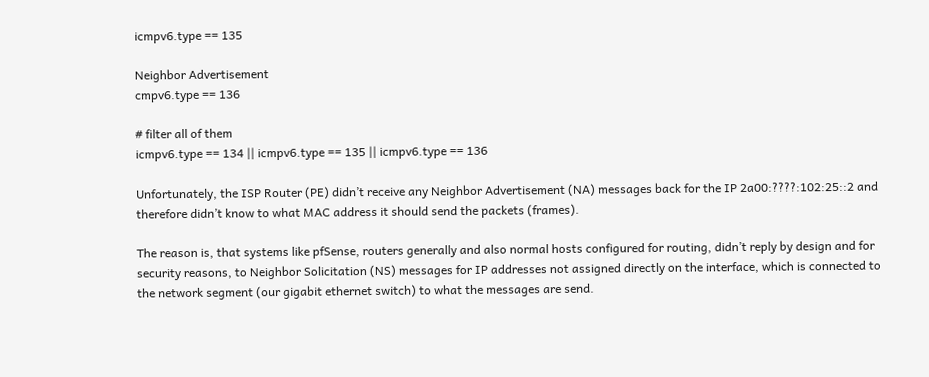icmpv6.type == 135

Neighbor Advertisement
cmpv6.type == 136

# filter all of them
icmpv6.type == 134 || icmpv6.type == 135 || icmpv6.type == 136

Unfortunately, the ISP Router (PE) didn’t receive any Neighbor Advertisement (NA) messages back for the IP 2a00:????:102:25::2 and therefore didn’t know to what MAC address it should send the packets (frames).

The reason is, that systems like pfSense, routers generally and also normal hosts configured for routing, didn’t reply by design and for security reasons, to Neighbor Solicitation (NS) messages for IP addresses not assigned directly on the interface, which is connected to the network segment (our gigabit ethernet switch) to what the messages are send.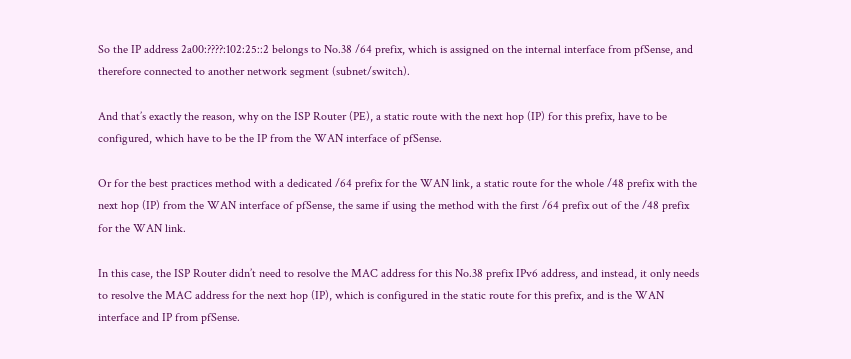So the IP address 2a00:????:102:25::2 belongs to No.38 /64 prefix, which is assigned on the internal interface from pfSense, and therefore connected to another network segment (subnet/switch).

And that’s exactly the reason, why on the ISP Router (PE), a static route with the next hop (IP) for this prefix, have to be configured, which have to be the IP from the WAN interface of pfSense.

Or for the best practices method with a dedicated /64 prefix for the WAN link, a static route for the whole /48 prefix with the next hop (IP) from the WAN interface of pfSense, the same if using the method with the first /64 prefix out of the /48 prefix for the WAN link.

In this case, the ISP Router didn’t need to resolve the MAC address for this No.38 prefix IPv6 address, and instead, it only needs to resolve the MAC address for the next hop (IP), which is configured in the static route for this prefix, and is the WAN interface and IP from pfSense.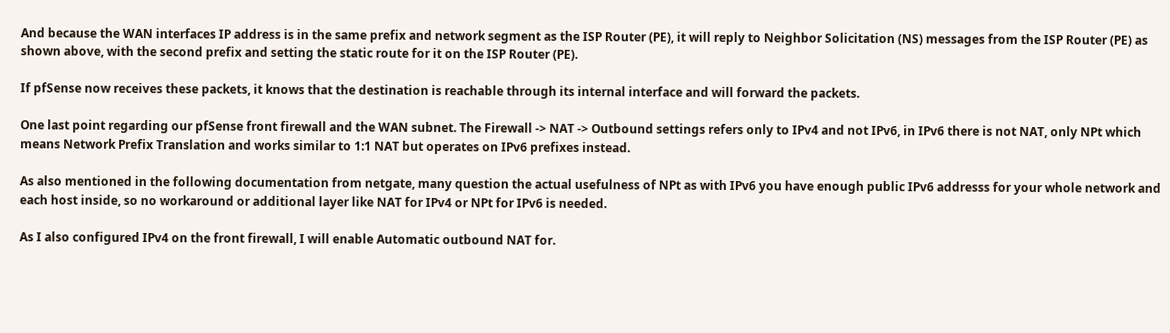And because the WAN interfaces IP address is in the same prefix and network segment as the ISP Router (PE), it will reply to Neighbor Solicitation (NS) messages from the ISP Router (PE) as shown above, with the second prefix and setting the static route for it on the ISP Router (PE).

If pfSense now receives these packets, it knows that the destination is reachable through its internal interface and will forward the packets.

One last point regarding our pfSense front firewall and the WAN subnet. The Firewall -> NAT -> Outbound settings refers only to IPv4 and not IPv6, in IPv6 there is not NAT, only NPt which means Network Prefix Translation and works similar to 1:1 NAT but operates on IPv6 prefixes instead.

As also mentioned in the following documentation from netgate, many question the actual usefulness of NPt as with IPv6 you have enough public IPv6 addresss for your whole network and each host inside, so no workaround or additional layer like NAT for IPv4 or NPt for IPv6 is needed.

As I also configured IPv4 on the front firewall, I will enable Automatic outbound NAT for.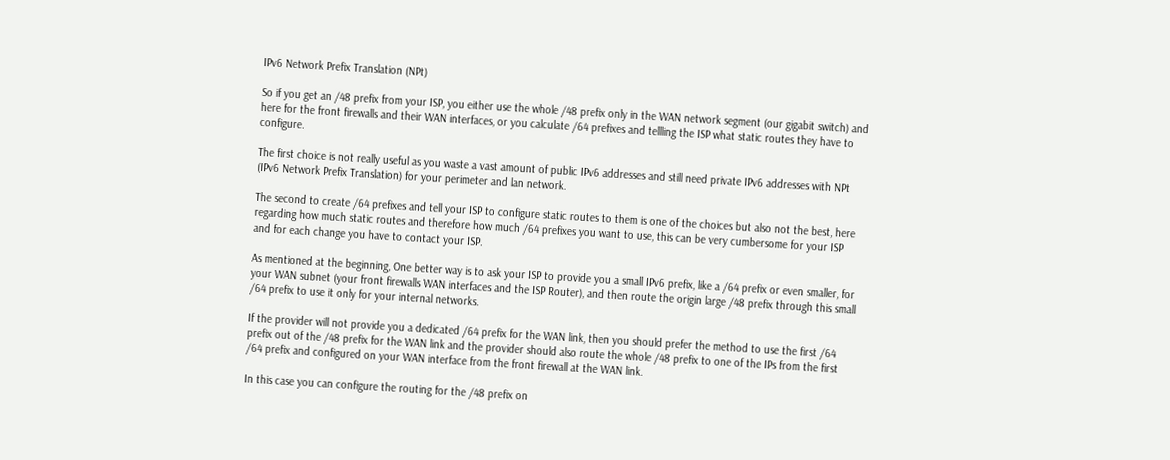IPv6 Network Prefix Translation (NPt)

So if you get an /48 prefix from your ISP, you either use the whole /48 prefix only in the WAN network segment (our gigabit switch) and here for the front firewalls and their WAN interfaces, or you calculate /64 prefixes and tellling the ISP what static routes they have to configure.

The first choice is not really useful as you waste a vast amount of public IPv6 addresses and still need private IPv6 addresses with NPt (IPv6 Network Prefix Translation) for your perimeter and lan network.

The second to create /64 prefixes and tell your ISP to configure static routes to them is one of the choices but also not the best, here regarding how much static routes and therefore how much /64 prefixes you want to use, this can be very cumbersome for your ISP and for each change you have to contact your ISP.

As mentioned at the beginning, One better way is to ask your ISP to provide you a small IPv6 prefix, like a /64 prefix or even smaller, for your WAN subnet (your front firewalls WAN interfaces and the ISP Router), and then route the origin large /48 prefix through this small /64 prefix to use it only for your internal networks.

If the provider will not provide you a dedicated /64 prefix for the WAN link, then you should prefer the method to use the first /64 prefix out of the /48 prefix for the WAN link and the provider should also route the whole /48 prefix to one of the IPs from the first /64 prefix and configured on your WAN interface from the front firewall at the WAN link.

In this case you can configure the routing for the /48 prefix on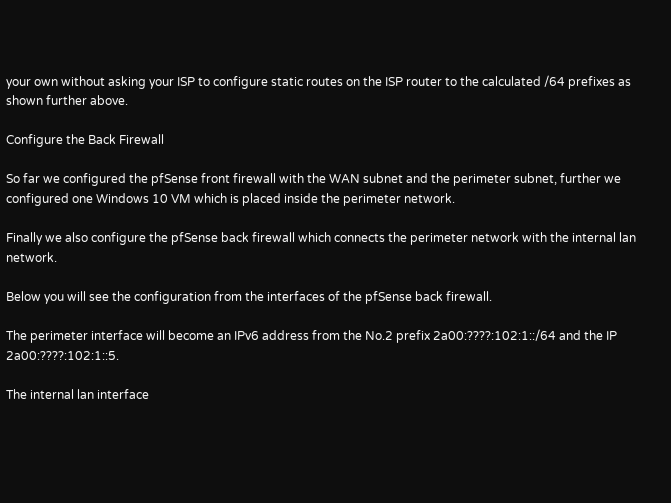your own without asking your ISP to configure static routes on the ISP router to the calculated /64 prefixes as shown further above.

Configure the Back Firewall

So far we configured the pfSense front firewall with the WAN subnet and the perimeter subnet, further we configured one Windows 10 VM which is placed inside the perimeter network.

Finally we also configure the pfSense back firewall which connects the perimeter network with the internal lan network.

Below you will see the configuration from the interfaces of the pfSense back firewall.

The perimeter interface will become an IPv6 address from the No.2 prefix 2a00:????:102:1::/64 and the IP 2a00:????:102:1::5.

The internal lan interface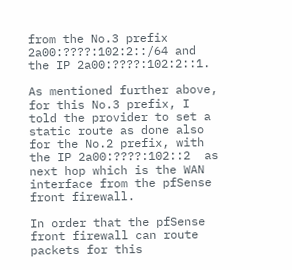from the No.3 prefix 2a00:????:102:2::/64 and the IP 2a00:????:102:2::1.

As mentioned further above, for this No.3 prefix, I told the provider to set a static route as done also for the No.2 prefix, with the IP 2a00:????:102::2  as next hop which is the WAN interface from the pfSense front firewall.

In order that the pfSense front firewall can route packets for this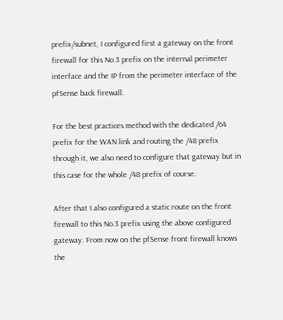prefix/subnet, I configured first a gateway on the front firewall for this No.3 prefix on the internal perimeter interface and the IP from the perimeter interface of the pfSense back firewall.

For the best practices method with the dedicated /64 prefix for the WAN link and routing the /48 prefix through it, we also need to configure that gateway but in this case for the whole /48 prefix of course.

After that I also configured a static route on the front firewall to this No.3 prefix using the above configured gateway. From now on the pfSense front firewall knows the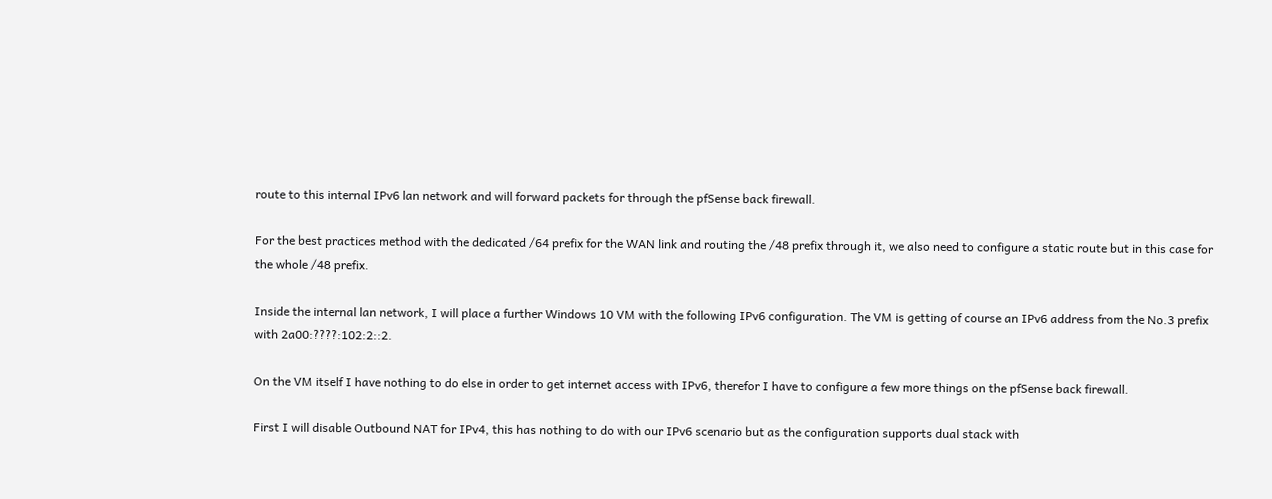route to this internal IPv6 lan network and will forward packets for through the pfSense back firewall.

For the best practices method with the dedicated /64 prefix for the WAN link and routing the /48 prefix through it, we also need to configure a static route but in this case for the whole /48 prefix.

Inside the internal lan network, I will place a further Windows 10 VM with the following IPv6 configuration. The VM is getting of course an IPv6 address from the No.3 prefix with 2a00:????:102:2::2.

On the VM itself I have nothing to do else in order to get internet access with IPv6, therefor I have to configure a few more things on the pfSense back firewall.

First I will disable Outbound NAT for IPv4, this has nothing to do with our IPv6 scenario but as the configuration supports dual stack with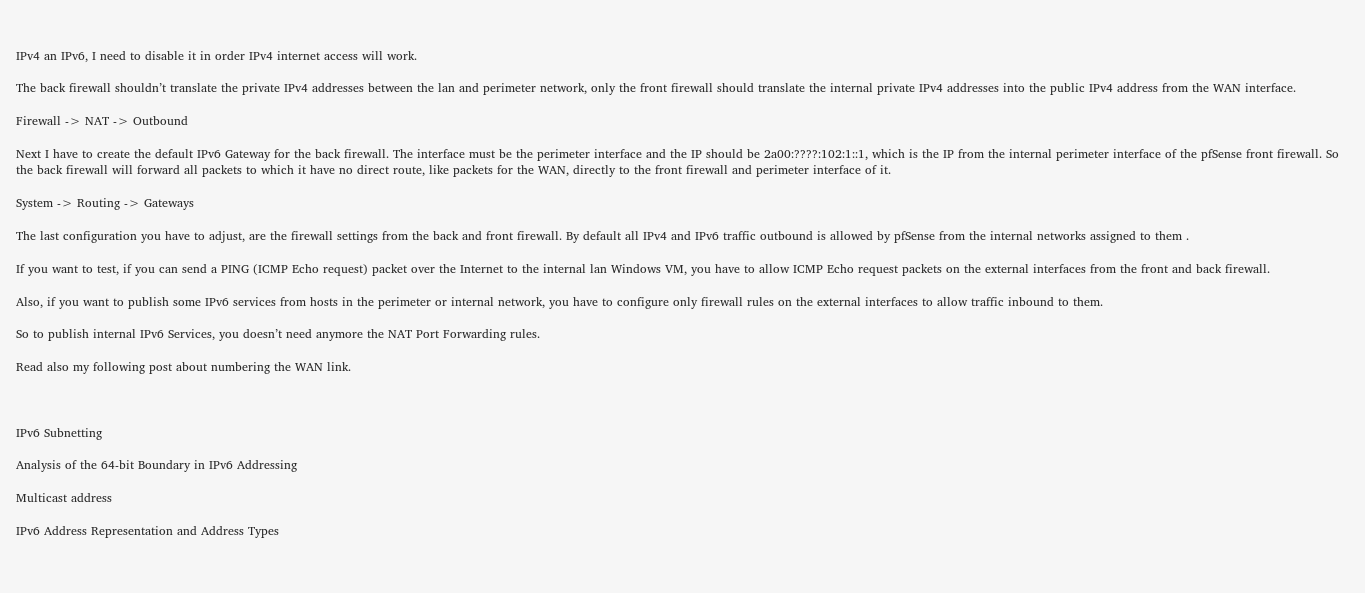IPv4 an IPv6, I need to disable it in order IPv4 internet access will work.

The back firewall shouldn’t translate the private IPv4 addresses between the lan and perimeter network, only the front firewall should translate the internal private IPv4 addresses into the public IPv4 address from the WAN interface.

Firewall -> NAT -> Outbound

Next I have to create the default IPv6 Gateway for the back firewall. The interface must be the perimeter interface and the IP should be 2a00:????:102:1::1, which is the IP from the internal perimeter interface of the pfSense front firewall. So the back firewall will forward all packets to which it have no direct route, like packets for the WAN, directly to the front firewall and perimeter interface of it.

System -> Routing -> Gateways

The last configuration you have to adjust, are the firewall settings from the back and front firewall. By default all IPv4 and IPv6 traffic outbound is allowed by pfSense from the internal networks assigned to them .

If you want to test, if you can send a PING (ICMP Echo request) packet over the Internet to the internal lan Windows VM, you have to allow ICMP Echo request packets on the external interfaces from the front and back firewall.

Also, if you want to publish some IPv6 services from hosts in the perimeter or internal network, you have to configure only firewall rules on the external interfaces to allow traffic inbound to them.

So to publish internal IPv6 Services, you doesn’t need anymore the NAT Port Forwarding rules.

Read also my following post about numbering the WAN link.



IPv6 Subnetting

Analysis of the 64-bit Boundary in IPv6 Addressing

Multicast address

IPv6 Address Representation and Address Types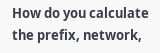How do you calculate the prefix, network,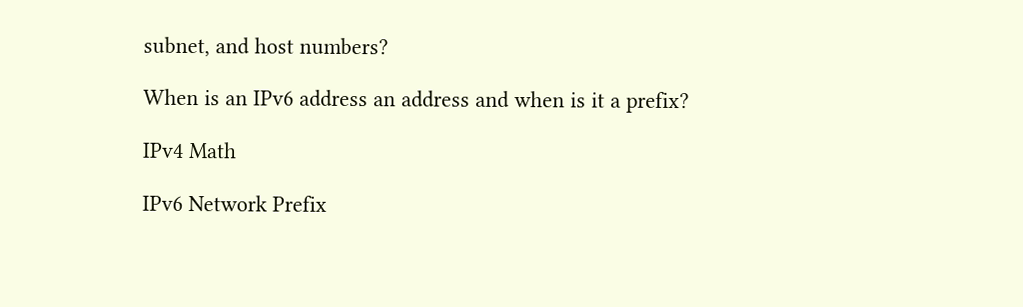subnet, and host numbers?

When is an IPv6 address an address and when is it a prefix?

IPv4 Math

IPv6 Network Prefix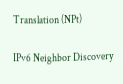Translation (NPt)

IPv6 Neighbor Discovery